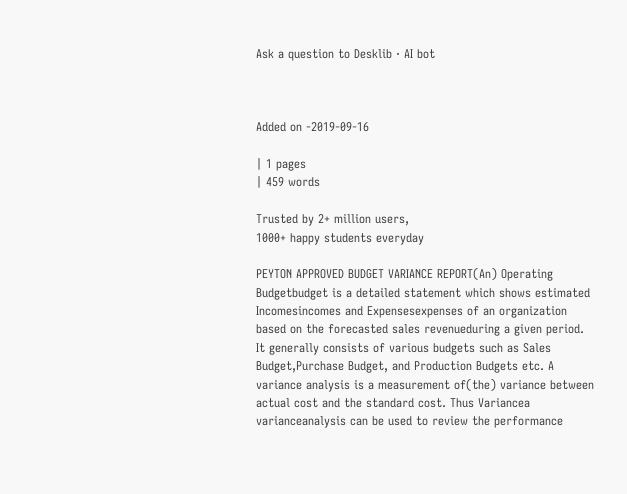Ask a question to Desklib · AI bot



Added on -2019-09-16

| 1 pages
| 459 words

Trusted by 2+ million users,
1000+ happy students everyday

PEYTON APPROVED BUDGET VARIANCE REPORT(An) Operating Budgetbudget is a detailed statement which shows estimated Incomesincomes and Expensesexpenses of an organization based on the forecasted sales revenueduring a given period. It generally consists of various budgets such as Sales Budget,Purchase Budget, and Production Budgets etc. A variance analysis is a measurement of(the) variance between actual cost and the standard cost. Thus Variancea varianceanalysis can be used to review the performance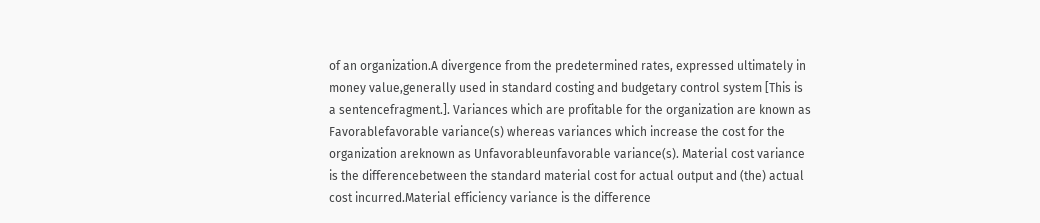of an organization.A divergence from the predetermined rates, expressed ultimately in money value,generally used in standard costing and budgetary control system [This is a sentencefragment.]. Variances which are profitable for the organization are known as Favorablefavorable variance(s) whereas variances which increase the cost for the organization areknown as Unfavorableunfavorable variance(s). Material cost variance is the differencebetween the standard material cost for actual output and (the) actual cost incurred.Material efficiency variance is the difference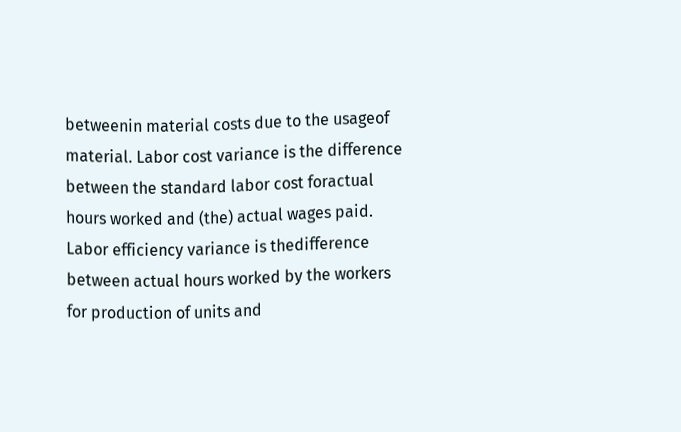betweenin material costs due to the usageof material. Labor cost variance is the difference between the standard labor cost foractual hours worked and (the) actual wages paid. Labor efficiency variance is thedifference between actual hours worked by the workers for production of units and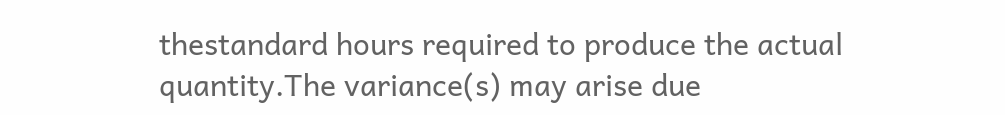thestandard hours required to produce the actual quantity.The variance(s) may arise due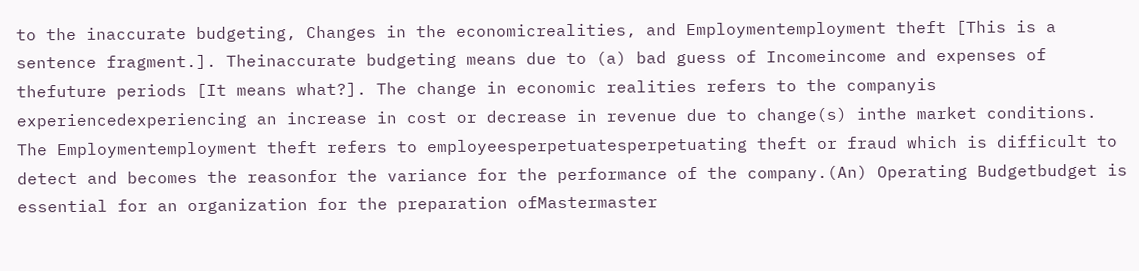to the inaccurate budgeting, Changes in the economicrealities, and Employmentemployment theft [This is a sentence fragment.]. Theinaccurate budgeting means due to (a) bad guess of Incomeincome and expenses of thefuture periods [It means what?]. The change in economic realities refers to the companyis experiencedexperiencing an increase in cost or decrease in revenue due to change(s) inthe market conditions. The Employmentemployment theft refers to employeesperpetuatesperpetuating theft or fraud which is difficult to detect and becomes the reasonfor the variance for the performance of the company.(An) Operating Budgetbudget is essential for an organization for the preparation ofMastermaster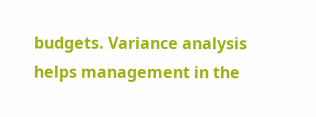budgets. Variance analysis helps management in the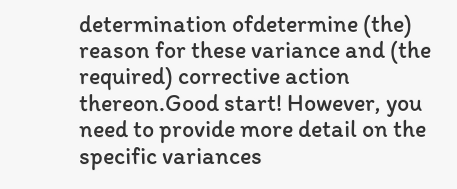determination ofdetermine (the) reason for these variance and (the required) corrective action thereon.Good start! However, you need to provide more detail on the specific variances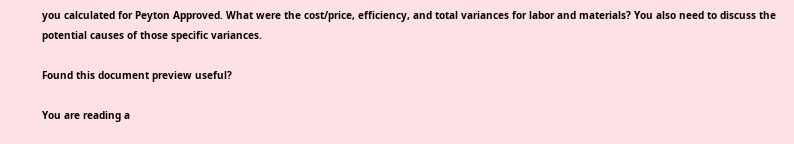you calculated for Peyton Approved. What were the cost/price, efficiency, and total variances for labor and materials? You also need to discuss the potential causes of those specific variances.

Found this document preview useful?

You are reading a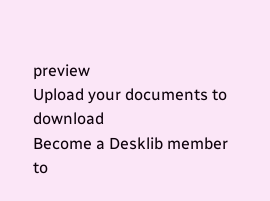preview
Upload your documents to download
Become a Desklib member to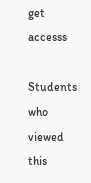get accesss

Students who viewed this